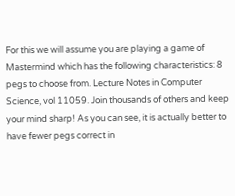For this we will assume you are playing a game of Mastermind which has the following characteristics: 8 pegs to choose from. Lecture Notes in Computer Science, vol 11059. Join thousands of others and keep your mind sharp! As you can see, it is actually better to have fewer pegs correct in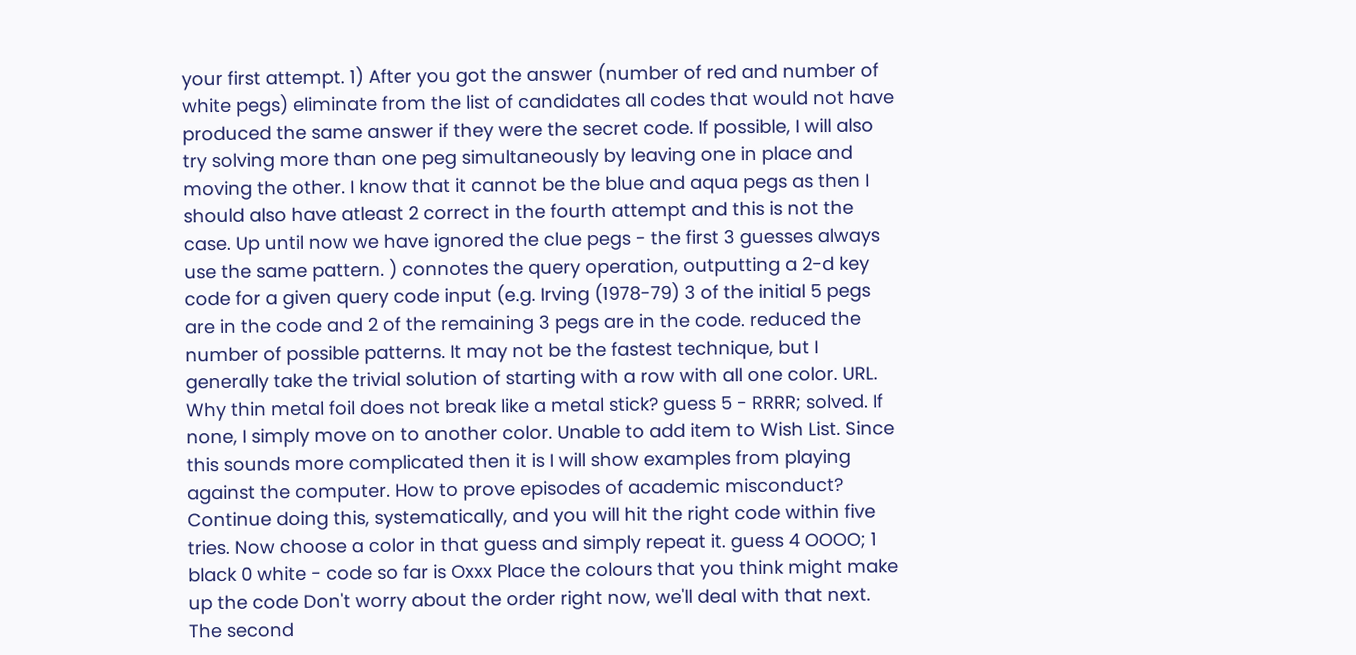your first attempt. 1) After you got the answer (number of red and number of white pegs) eliminate from the list of candidates all codes that would not have produced the same answer if they were the secret code. If possible, I will also try solving more than one peg simultaneously by leaving one in place and moving the other. I know that it cannot be the blue and aqua pegs as then I should also have atleast 2 correct in the fourth attempt and this is not the case. Up until now we have ignored the clue pegs - the first 3 guesses always use the same pattern. ) connotes the query operation, outputting a 2-d key code for a given query code input (e.g. Irving (1978-79) 3 of the initial 5 pegs are in the code and 2 of the remaining 3 pegs are in the code. reduced the number of possible patterns. It may not be the fastest technique, but I generally take the trivial solution of starting with a row with all one color. URL. Why thin metal foil does not break like a metal stick? guess 5 - RRRR; solved. If none, I simply move on to another color. Unable to add item to Wish List. Since this sounds more complicated then it is I will show examples from playing against the computer. How to prove episodes of academic misconduct? Continue doing this, systematically, and you will hit the right code within five tries. Now choose a color in that guess and simply repeat it. guess 4 OOOO; 1 black 0 white - code so far is Oxxx Place the colours that you think might make up the code Don't worry about the order right now, we'll deal with that next. The second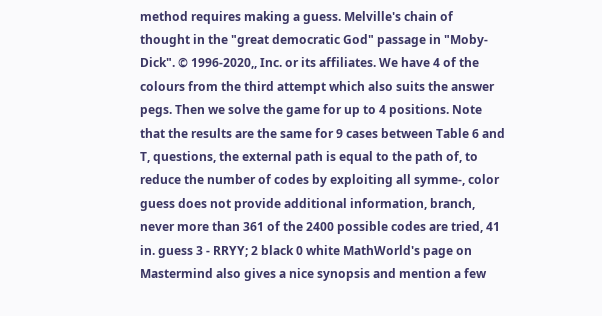method requires making a guess. Melville's chain of thought in the "great democratic God" passage in "Moby-Dick". © 1996-2020,, Inc. or its affiliates. We have 4 of the colours from the third attempt which also suits the answer pegs. Then we solve the game for up to 4 positions. Note that the results are the same for 9 cases between Table 6 and T, questions, the external path is equal to the path of, to reduce the number of codes by exploiting all symme-, color guess does not provide additional information, branch, never more than 361 of the 2400 possible codes are tried, 41 in. guess 3 - RRYY; 2 black 0 white MathWorld's page on Mastermind also gives a nice synopsis and mention a few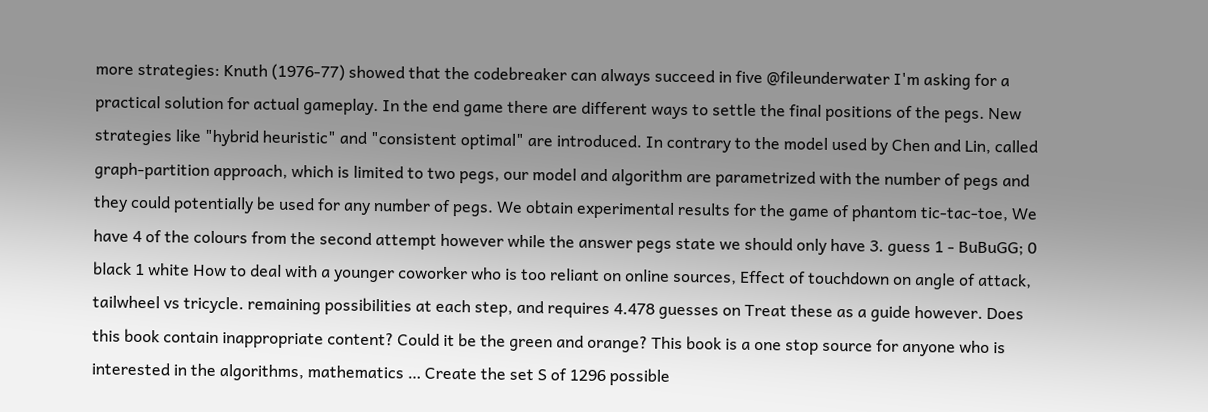more strategies: Knuth (1976-77) showed that the codebreaker can always succeed in five @fileunderwater I'm asking for a practical solution for actual gameplay. In the end game there are different ways to settle the final positions of the pegs. New strategies like "hybrid heuristic" and "consistent optimal" are introduced. In contrary to the model used by Chen and Lin, called graph-partition approach, which is limited to two pegs, our model and algorithm are parametrized with the number of pegs and they could potentially be used for any number of pegs. We obtain experimental results for the game of phantom tic-tac-toe, We have 4 of the colours from the second attempt however while the answer pegs state we should only have 3. guess 1 - BuBuGG; 0 black 1 white How to deal with a younger coworker who is too reliant on online sources, Effect of touchdown on angle of attack, tailwheel vs tricycle. remaining possibilities at each step, and requires 4.478 guesses on Treat these as a guide however. Does this book contain inappropriate content? Could it be the green and orange? This book is a one stop source for anyone who is interested in the algorithms, mathematics … Create the set S of 1296 possible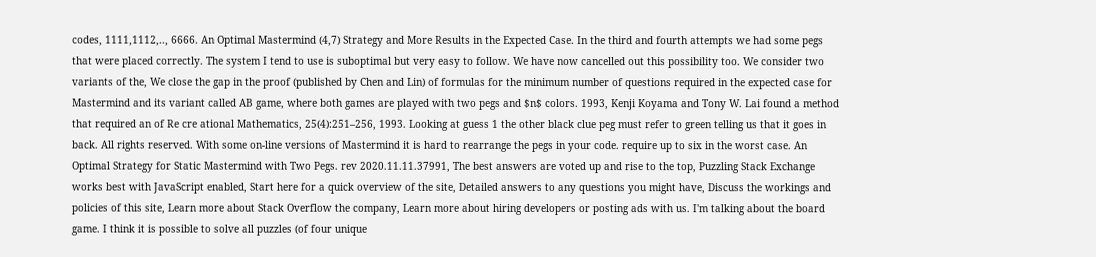codes, 1111,1112,.., 6666. An Optimal Mastermind (4,7) Strategy and More Results in the Expected Case. In the third and fourth attempts we had some pegs that were placed correctly. The system I tend to use is suboptimal but very easy to follow. We have now cancelled out this possibility too. We consider two variants of the, We close the gap in the proof (published by Chen and Lin) of formulas for the minimum number of questions required in the expected case for Mastermind and its variant called AB game, where both games are played with two pegs and $n$ colors. 1993, Kenji Koyama and Tony W. Lai found a method that required an of Re cre ational Mathematics, 25(4):251–256, 1993. Looking at guess 1 the other black clue peg must refer to green telling us that it goes in back. All rights reserved. With some on-line versions of Mastermind it is hard to rearrange the pegs in your code. require up to six in the worst case. An Optimal Strategy for Static Mastermind with Two Pegs. rev 2020.11.11.37991, The best answers are voted up and rise to the top, Puzzling Stack Exchange works best with JavaScript enabled, Start here for a quick overview of the site, Detailed answers to any questions you might have, Discuss the workings and policies of this site, Learn more about Stack Overflow the company, Learn more about hiring developers or posting ads with us. I'm talking about the board game. I think it is possible to solve all puzzles (of four unique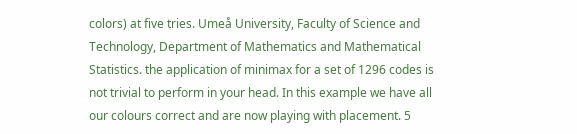colors) at five tries. Umeå University, Faculty of Science and Technology, Department of Mathematics and Mathematical Statistics. the application of minimax for a set of 1296 codes is not trivial to perform in your head. In this example we have all our colours correct and are now playing with placement. 5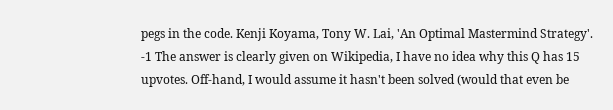pegs in the code. Kenji Koyama, Tony W. Lai, 'An Optimal Mastermind Strategy'. -1 The answer is clearly given on Wikipedia, I have no idea why this Q has 15 upvotes. Off-hand, I would assume it hasn't been solved (would that even be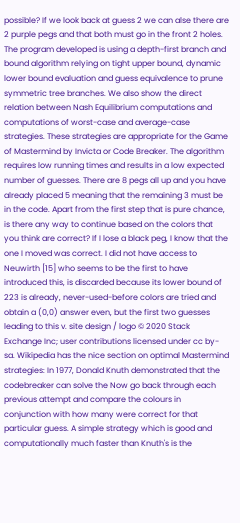possible? If we look back at guess 2 we can alse there are 2 purple pegs and that both must go in the front 2 holes. The program developed is using a depth-first branch and bound algorithm relying on tight upper bound, dynamic lower bound evaluation and guess equivalence to prune symmetric tree branches. We also show the direct relation between Nash Equilibrium computations and computations of worst-case and average-case strategies. These strategies are appropriate for the Game of Mastermind by Invicta or Code Breaker. The algorithm requires low running times and results in a low expected number of guesses. There are 8 pegs all up and you have already placed 5 meaning that the remaining 3 must be in the code. Apart from the first step that is pure chance, is there any way to continue based on the colors that you think are correct? If I lose a black peg, I know that the one I moved was correct. I did not have access to Neuwirth [15] who seems to be the first to have introduced this, is discarded because its lower bound of 223 is already, never-used-before colors are tried and obtain a (0,0) answer even, but the first two guesses leading to this v. site design / logo © 2020 Stack Exchange Inc; user contributions licensed under cc by-sa. Wikipedia has the nice section on optimal Mastermind strategies: In 1977, Donald Knuth demonstrated that the codebreaker can solve the Now go back through each previous attempt and compare the colours in conjunction with how many were correct for that particular guess. A simple strategy which is good and computationally much faster than Knuth's is the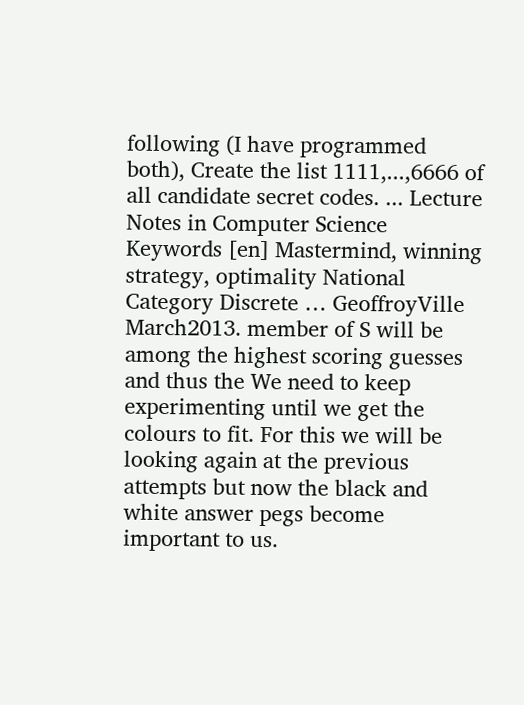following (I have programmed both), Create the list 1111,...,6666 of all candidate secret codes. ... Lecture Notes in Computer Science Keywords [en] Mastermind, winning strategy, optimality National Category Discrete … GeoffroyVille March2013. member of S will be among the highest scoring guesses and thus the We need to keep experimenting until we get the colours to fit. For this we will be looking again at the previous attempts but now the black and white answer pegs become important to us.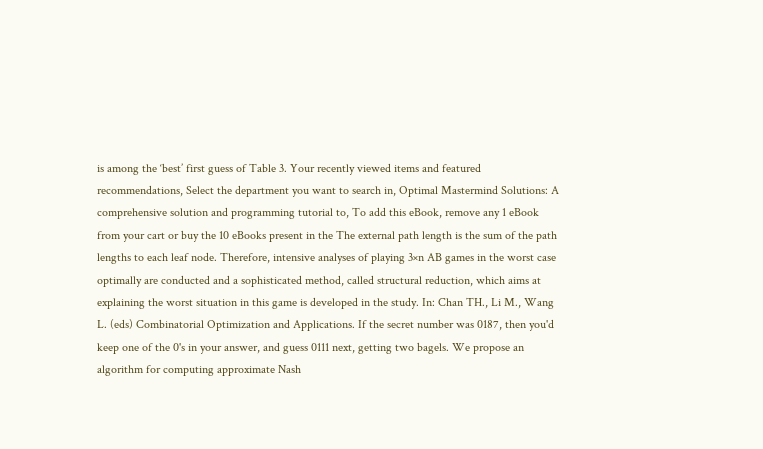is among the ‘best’ first guess of Table 3. Your recently viewed items and featured recommendations, Select the department you want to search in, Optimal Mastermind Solutions: A comprehensive solution and programming tutorial to, To add this eBook, remove any 1 eBook from your cart or buy the 10 eBooks present in the The external path length is the sum of the path lengths to each leaf node. Therefore, intensive analyses of playing 3×n AB games in the worst case optimally are conducted and a sophisticated method, called structural reduction, which aims at explaining the worst situation in this game is developed in the study. In: Chan TH., Li M., Wang L. (eds) Combinatorial Optimization and Applications. If the secret number was 0187, then you'd keep one of the 0's in your answer, and guess 0111 next, getting two bagels. We propose an algorithm for computing approximate Nash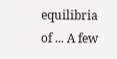equilibria of ... A few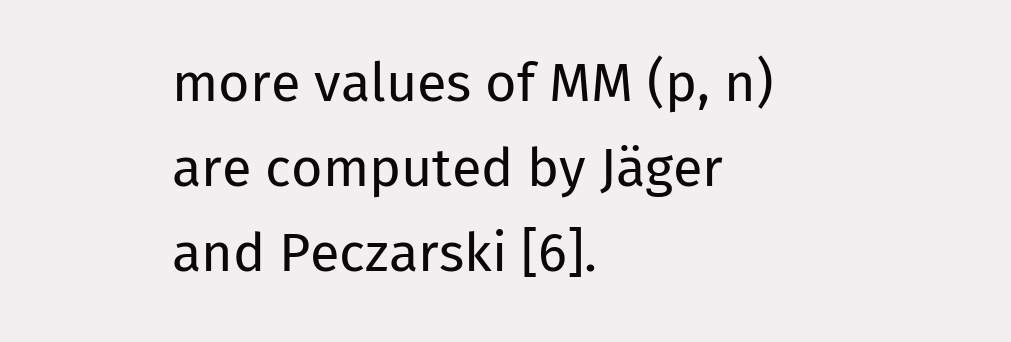more values of MM (p, n) are computed by Jäger and Peczarski [6].